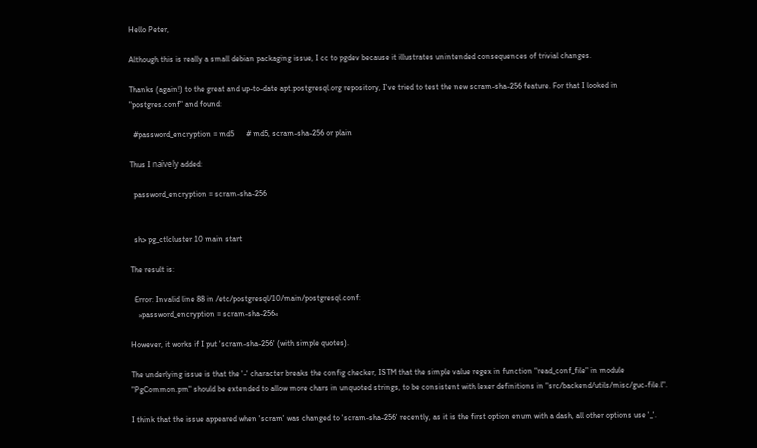Hello Peter,

Although this is really a small debian packaging issue, I cc to pgdev because it illustrates unintended consequences of trivial changes.

Thanks (again!) to the great and up-to-date apt.postgresql.org repository, I've tried to test the new scram-sha-256 feature. For that I looked in "postgres.conf" and found:

  #password_encryption = md5      # md5, scram-sha-256 or plain

Thus I naïvely added:

  password_encryption = scram-sha-256


  sh> pg_ctlcluster 10 main start

The result is:

  Error: Invalid line 88 in /etc/postgresql/10/main/postgresql.conf:
    »password_encryption = scram-sha-256«

However, it works if I put 'scram-sha-256' (with simple quotes).

The underlying issue is that the '-' character breaks the config checker, ISTM that the simple value regex in function "read_conf_file" in module "PgCommon.pm" should be extended to allow more chars in unquoted strings, to be consistent with lexer definitions in "src/backend/utils/misc/guc-file.l".

I think that the issue appeared when 'scram' was changed to 'scram-sha-256' recently, as it is the first option enum with a dash, all other options use '_'.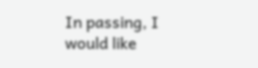In passing, I would like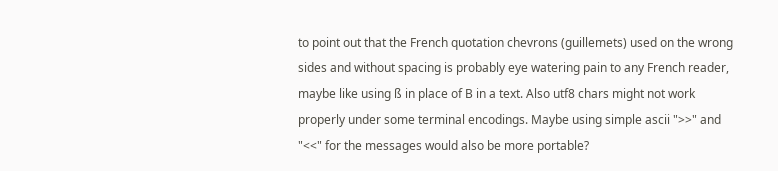to point out that the French quotation chevrons (guillemets) used on the wrong sides and without spacing is probably eye watering pain to any French reader, maybe like using ß in place of B in a text. Also utf8 chars might not work properly under some terminal encodings. Maybe using simple ascii ">>" and "<<" for the messages would also be more portable?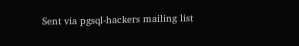Sent via pgsql-hackers mailing list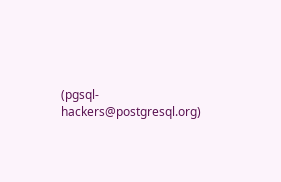(pgsql-hackers@postgresql.org)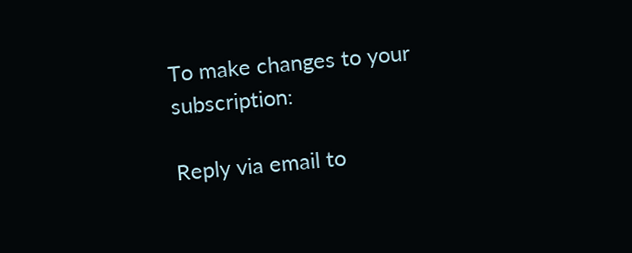To make changes to your subscription:

Reply via email to